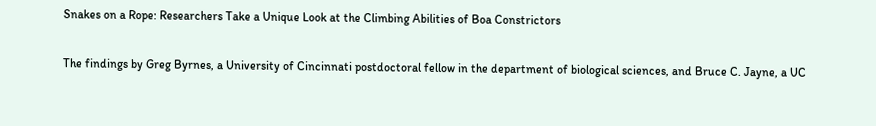Snakes on a Rope: Researchers Take a Unique Look at the Climbing Abilities of Boa Constrictors

The findings by Greg Byrnes, a University of Cincinnati postdoctoral fellow in the department of biological sciences, and Bruce C. Jayne, a UC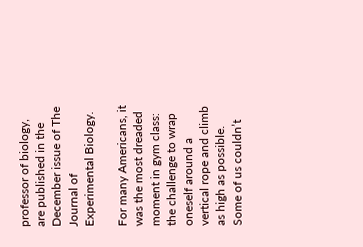professor of biology, are published in the December issue of The Journal of Experimental Biology.

For many Americans, it was the most dreaded moment in gym class: the challenge to wrap oneself around a vertical rope and climb as high as possible. Some of us couldn’t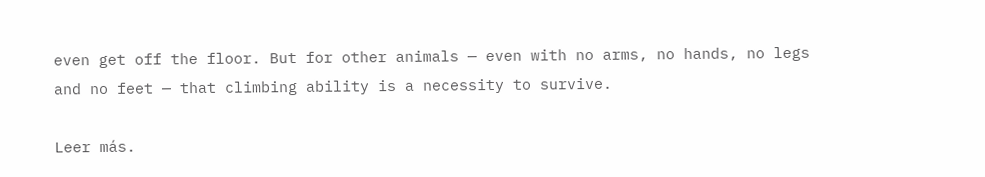even get off the floor. But for other animals — even with no arms, no hands, no legs and no feet — that climbing ability is a necessity to survive.

Leer más.